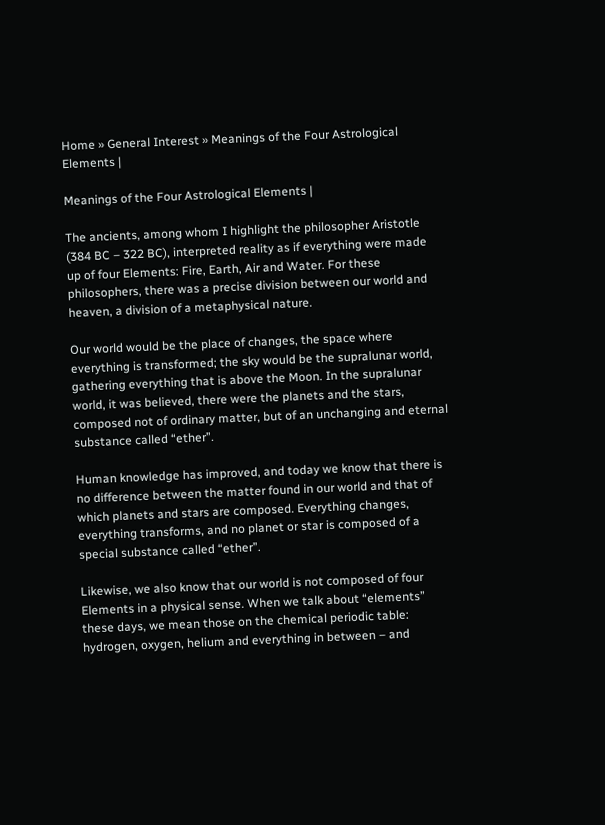Home » General Interest » Meanings of the Four Astrological Elements |

Meanings of the Four Astrological Elements |

The ancients, among whom I highlight the philosopher Aristotle (384 BC – 322 BC), interpreted reality as if everything were made up of four Elements: Fire, Earth, Air and Water. For these philosophers, there was a precise division between our world and heaven, a division of a metaphysical nature.

Our world would be the place of changes, the space where everything is transformed; the sky would be the supralunar world, gathering everything that is above the Moon. In the supralunar world, it was believed, there were the planets and the stars, composed not of ordinary matter, but of an unchanging and eternal substance called “ether”.

Human knowledge has improved, and today we know that there is no difference between the matter found in our world and that of which planets and stars are composed. Everything changes, everything transforms, and no planet or star is composed of a special substance called “ether”.

Likewise, we also know that our world is not composed of four Elements in a physical sense. When we talk about “elements” these days, we mean those on the chemical periodic table: hydrogen, oxygen, helium and everything in between – and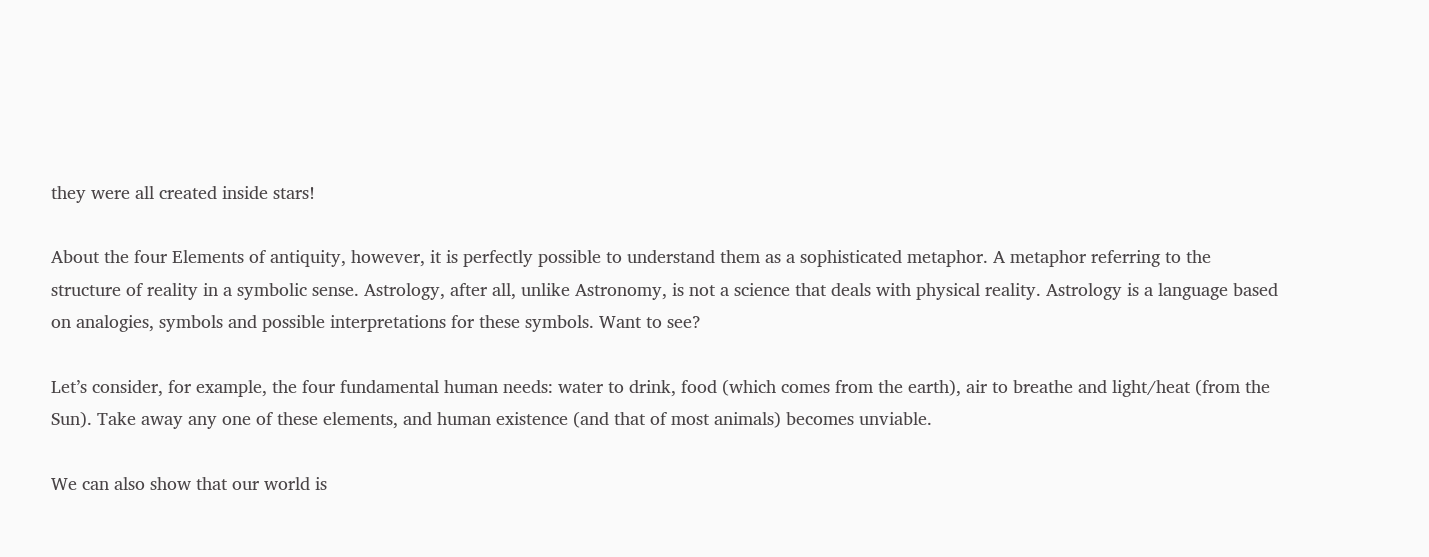they were all created inside stars!

About the four Elements of antiquity, however, it is perfectly possible to understand them as a sophisticated metaphor. A metaphor referring to the structure of reality in a symbolic sense. Astrology, after all, unlike Astronomy, is not a science that deals with physical reality. Astrology is a language based on analogies, symbols and possible interpretations for these symbols. Want to see?

Let’s consider, for example, the four fundamental human needs: water to drink, food (which comes from the earth), air to breathe and light/heat (from the Sun). Take away any one of these elements, and human existence (and that of most animals) becomes unviable.

We can also show that our world is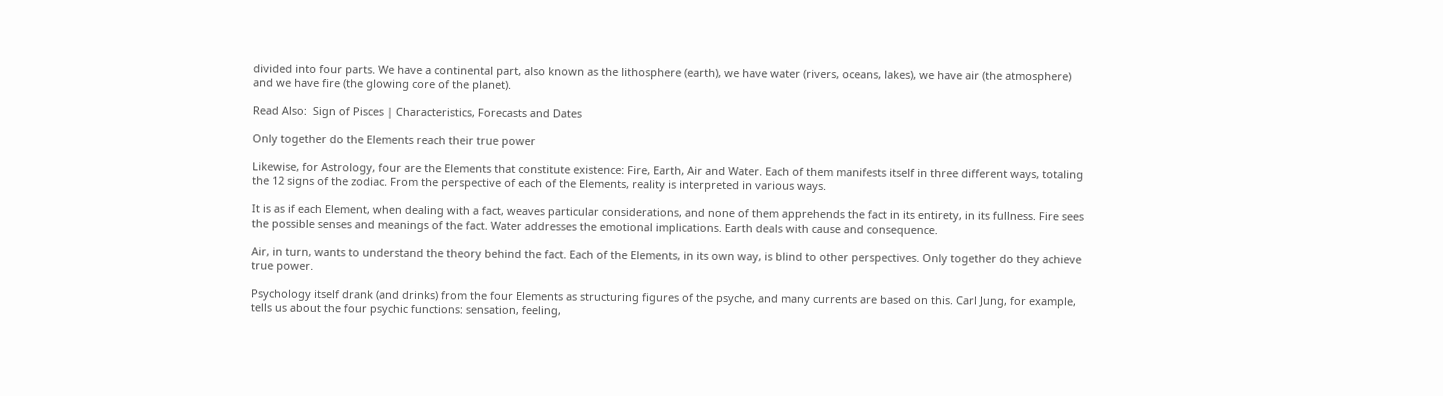divided into four parts. We have a continental part, also known as the lithosphere (earth), we have water (rivers, oceans, lakes), we have air (the atmosphere) and we have fire (the glowing core of the planet).

Read Also:  Sign of Pisces | Characteristics, Forecasts and Dates

Only together do the Elements reach their true power

Likewise, for Astrology, four are the Elements that constitute existence: Fire, Earth, Air and Water. Each of them manifests itself in three different ways, totaling the 12 signs of the zodiac. From the perspective of each of the Elements, reality is interpreted in various ways.

It is as if each Element, when dealing with a fact, weaves particular considerations, and none of them apprehends the fact in its entirety, in its fullness. Fire sees the possible senses and meanings of the fact. Water addresses the emotional implications. Earth deals with cause and consequence.

Air, in turn, wants to understand the theory behind the fact. Each of the Elements, in its own way, is blind to other perspectives. Only together do they achieve true power.

Psychology itself drank (and drinks) from the four Elements as structuring figures of the psyche, and many currents are based on this. Carl Jung, for example, tells us about the four psychic functions: sensation, feeling,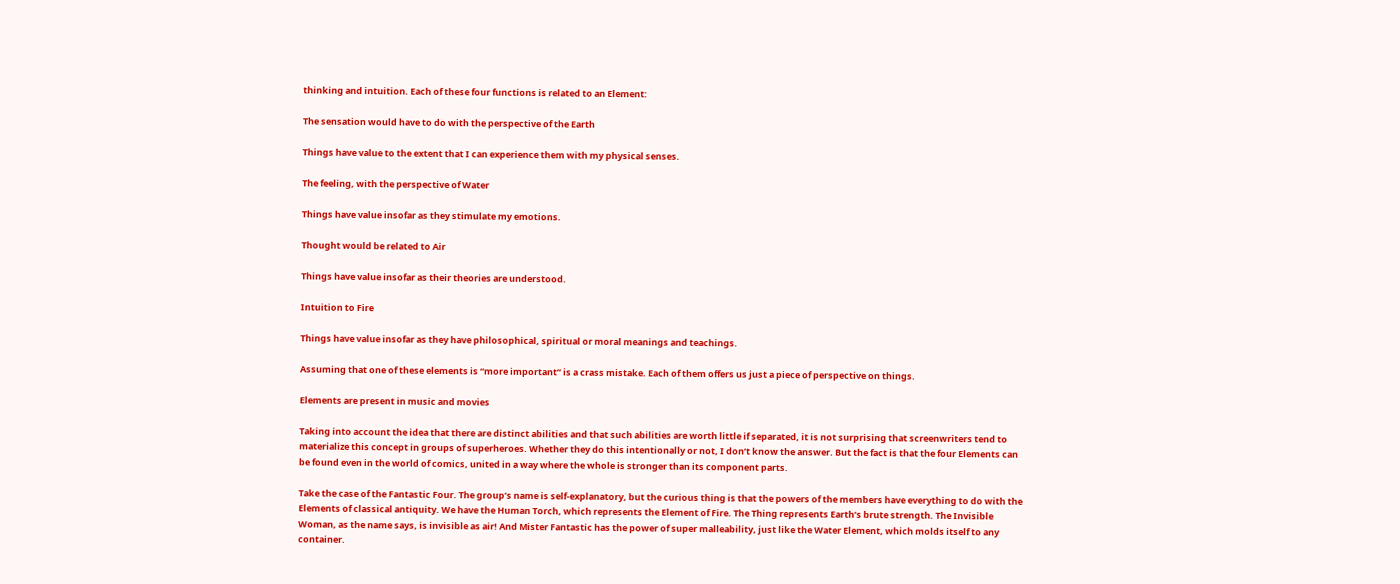thinking and intuition. Each of these four functions is related to an Element:

The sensation would have to do with the perspective of the Earth

Things have value to the extent that I can experience them with my physical senses.

The feeling, with the perspective of Water

Things have value insofar as they stimulate my emotions.

Thought would be related to Air

Things have value insofar as their theories are understood.

Intuition to Fire

Things have value insofar as they have philosophical, spiritual or moral meanings and teachings.

Assuming that one of these elements is “more important” is a crass mistake. Each of them offers us just a piece of perspective on things.

Elements are present in music and movies

Taking into account the idea that there are distinct abilities and that such abilities are worth little if separated, it is not surprising that screenwriters tend to materialize this concept in groups of superheroes. Whether they do this intentionally or not, I don’t know the answer. But the fact is that the four Elements can be found even in the world of comics, united in a way where the whole is stronger than its component parts.

Take the case of the Fantastic Four. The group’s name is self-explanatory, but the curious thing is that the powers of the members have everything to do with the Elements of classical antiquity. We have the Human Torch, which represents the Element of Fire. The Thing represents Earth’s brute strength. The Invisible Woman, as the name says, is invisible as air! And Mister Fantastic has the power of super malleability, just like the Water Element, which molds itself to any container.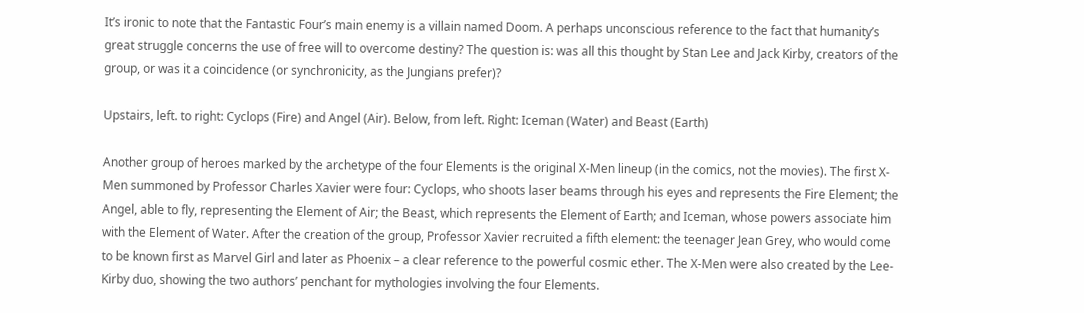It’s ironic to note that the Fantastic Four’s main enemy is a villain named Doom. A perhaps unconscious reference to the fact that humanity’s great struggle concerns the use of free will to overcome destiny? The question is: was all this thought by Stan Lee and Jack Kirby, creators of the group, or was it a coincidence (or synchronicity, as the Jungians prefer)?

Upstairs, left. to right: Cyclops (Fire) and Angel (Air). Below, from left. Right: Iceman (Water) and Beast (Earth)

Another group of heroes marked by the archetype of the four Elements is the original X-Men lineup (in the comics, not the movies). The first X-Men summoned by Professor Charles Xavier were four: Cyclops, who shoots laser beams through his eyes and represents the Fire Element; the Angel, able to fly, representing the Element of Air; the Beast, which represents the Element of Earth; and Iceman, whose powers associate him with the Element of Water. After the creation of the group, Professor Xavier recruited a fifth element: the teenager Jean Grey, who would come to be known first as Marvel Girl and later as Phoenix – a clear reference to the powerful cosmic ether. The X-Men were also created by the Lee-Kirby duo, showing the two authors’ penchant for mythologies involving the four Elements.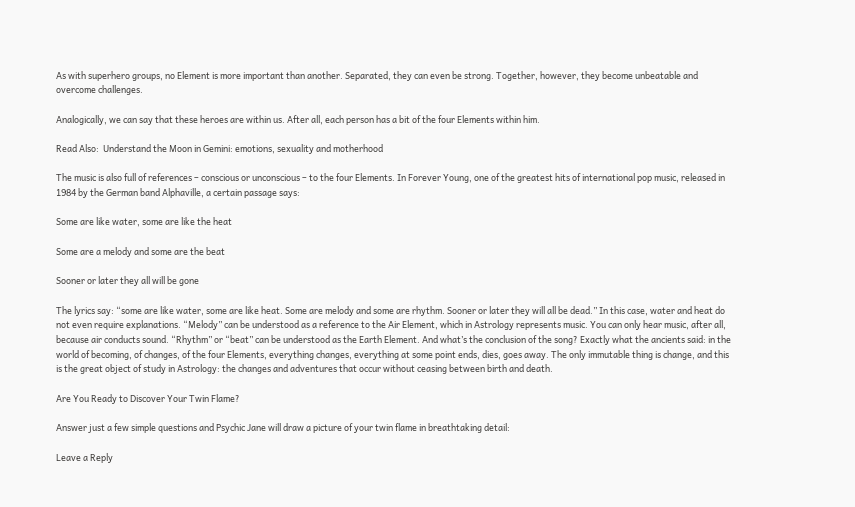As with superhero groups, no Element is more important than another. Separated, they can even be strong. Together, however, they become unbeatable and overcome challenges.

Analogically, we can say that these heroes are within us. After all, each person has a bit of the four Elements within him.

Read Also:  Understand the Moon in Gemini: emotions, sexuality and motherhood

The music is also full of references – conscious or unconscious – to the four Elements. In Forever Young, one of the greatest hits of international pop music, released in 1984 by the German band Alphaville, a certain passage says:

Some are like water, some are like the heat

Some are a melody and some are the beat

Sooner or later they all will be gone

The lyrics say: “some are like water, some are like heat. Some are melody and some are rhythm. Sooner or later they will all be dead.” In this case, water and heat do not even require explanations. “Melody” can be understood as a reference to the Air Element, which in Astrology represents music. You can only hear music, after all, because air conducts sound. “Rhythm” or “beat” can be understood as the Earth Element. And what’s the conclusion of the song? Exactly what the ancients said: in the world of becoming, of changes, of the four Elements, everything changes, everything at some point ends, dies, goes away. The only immutable thing is change, and this is the great object of study in Astrology: the changes and adventures that occur without ceasing between birth and death.

Are You Ready to Discover Your Twin Flame?

Answer just a few simple questions and Psychic Jane will draw a picture of your twin flame in breathtaking detail:

Leave a Reply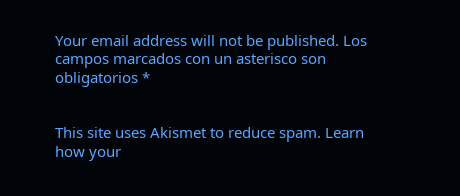Your email address will not be published. Los campos marcados con un asterisco son obligatorios *


This site uses Akismet to reduce spam. Learn how your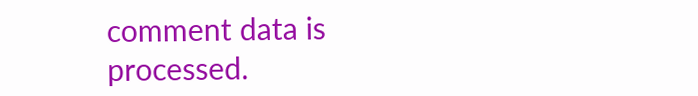comment data is processed.